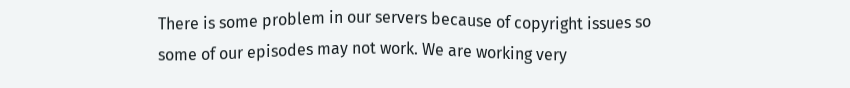There is some problem in our servers because of copyright issues so some of our episodes may not work. We are working very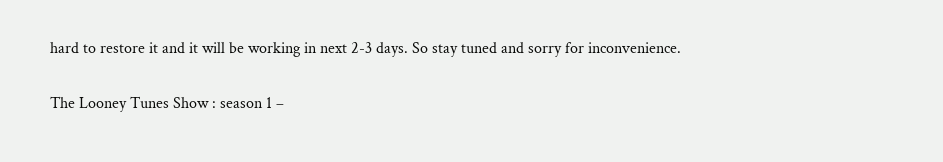hard to restore it and it will be working in next 2-3 days. So stay tuned and sorry for inconvenience.

The Looney Tunes Show : season 1 –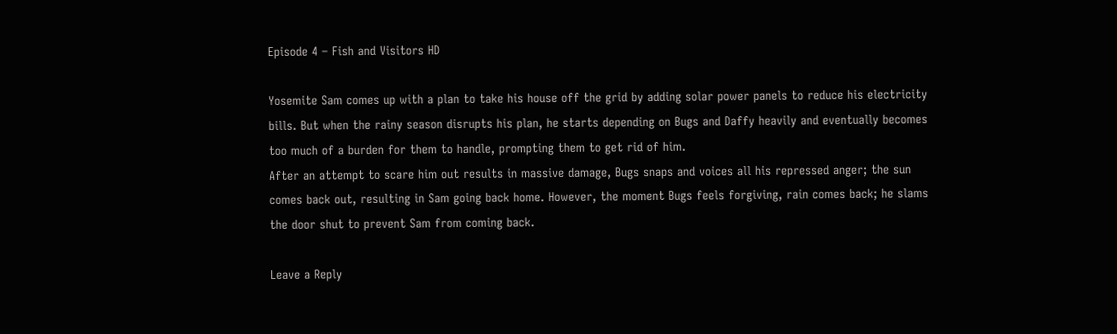Episode 4 – Fish and Visitors HD

Yosemite Sam comes up with a plan to take his house off the grid by adding solar power panels to reduce his electricity bills. But when the rainy season disrupts his plan, he starts depending on Bugs and Daffy heavily and eventually becomes too much of a burden for them to handle, prompting them to get rid of him.
After an attempt to scare him out results in massive damage, Bugs snaps and voices all his repressed anger; the sun comes back out, resulting in Sam going back home. However, the moment Bugs feels forgiving, rain comes back; he slams the door shut to prevent Sam from coming back.

Leave a Reply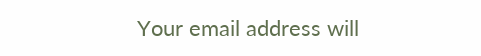Your email address will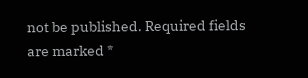not be published. Required fields are marked *